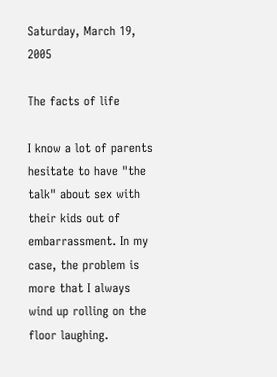Saturday, March 19, 2005

The facts of life

I know a lot of parents hesitate to have "the talk" about sex with their kids out of embarrassment. In my case, the problem is more that I always wind up rolling on the floor laughing.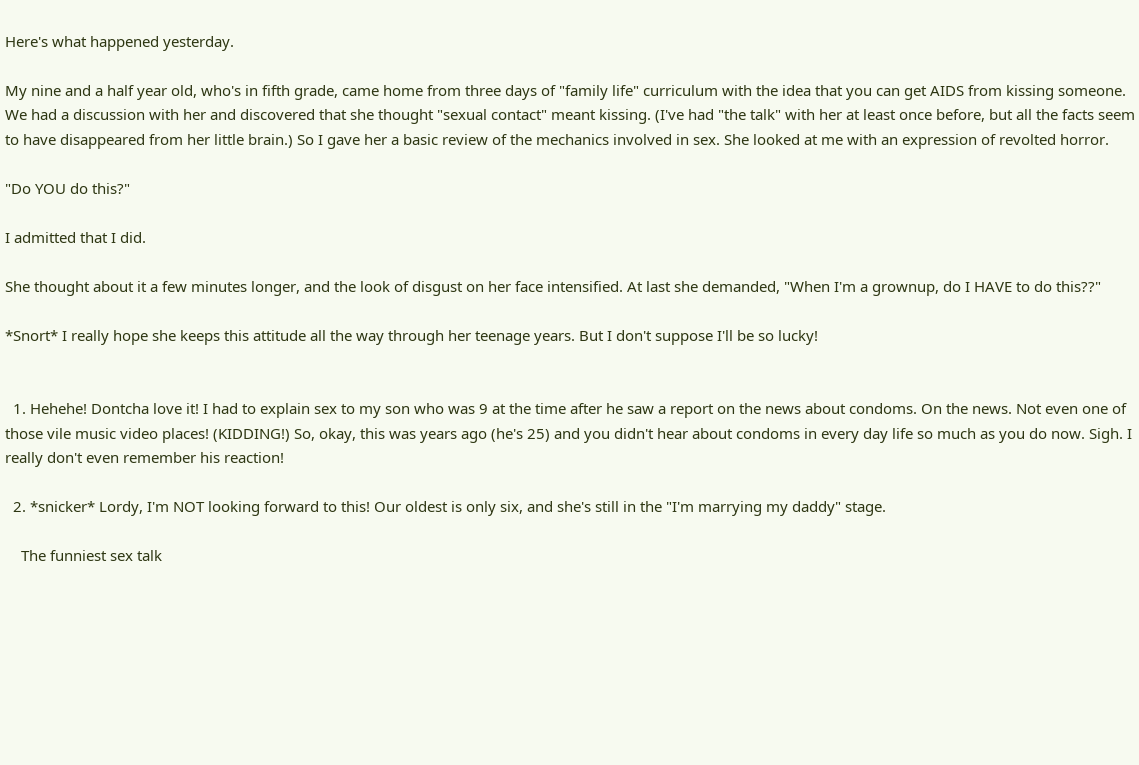Here's what happened yesterday.

My nine and a half year old, who's in fifth grade, came home from three days of "family life" curriculum with the idea that you can get AIDS from kissing someone. We had a discussion with her and discovered that she thought "sexual contact" meant kissing. (I've had "the talk" with her at least once before, but all the facts seem to have disappeared from her little brain.) So I gave her a basic review of the mechanics involved in sex. She looked at me with an expression of revolted horror.

"Do YOU do this?"

I admitted that I did.

She thought about it a few minutes longer, and the look of disgust on her face intensified. At last she demanded, "When I'm a grownup, do I HAVE to do this??"

*Snort* I really hope she keeps this attitude all the way through her teenage years. But I don't suppose I'll be so lucky!


  1. Hehehe! Dontcha love it! I had to explain sex to my son who was 9 at the time after he saw a report on the news about condoms. On the news. Not even one of those vile music video places! (KIDDING!) So, okay, this was years ago (he's 25) and you didn't hear about condoms in every day life so much as you do now. Sigh. I really don't even remember his reaction!

  2. *snicker* Lordy, I'm NOT looking forward to this! Our oldest is only six, and she's still in the "I'm marrying my daddy" stage.

    The funniest sex talk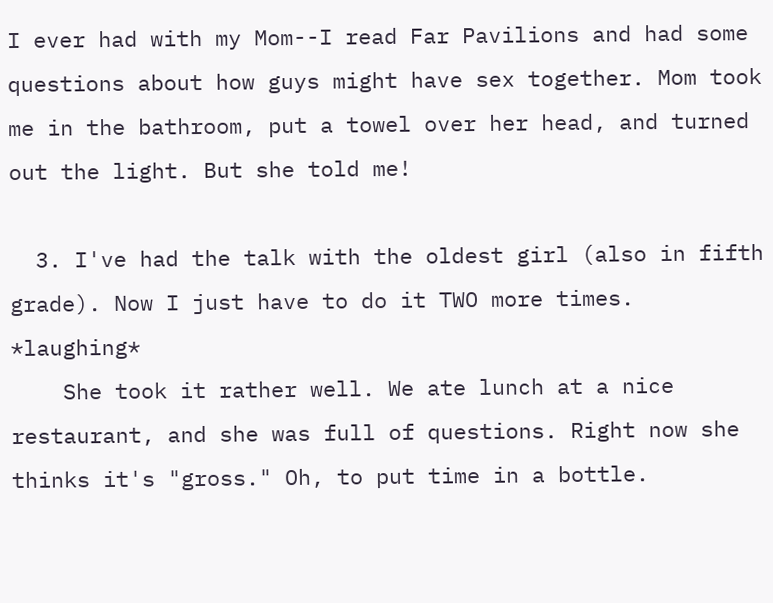I ever had with my Mom--I read Far Pavilions and had some questions about how guys might have sex together. Mom took me in the bathroom, put a towel over her head, and turned out the light. But she told me!

  3. I've had the talk with the oldest girl (also in fifth grade). Now I just have to do it TWO more times. *laughing*
    She took it rather well. We ate lunch at a nice restaurant, and she was full of questions. Right now she thinks it's "gross." Oh, to put time in a bottle.